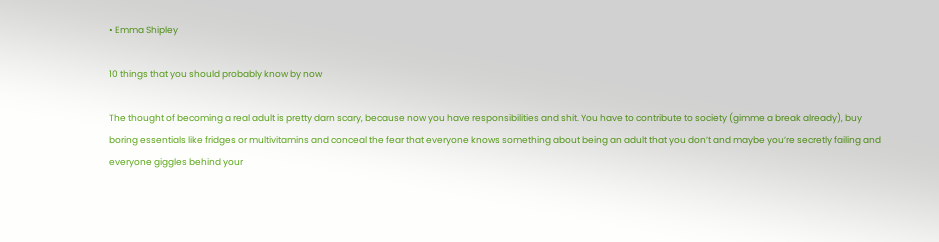• Emma Shipley

10 things that you should probably know by now

The thought of becoming a real adult is pretty darn scary, because now you have responsibilities and shit. You have to contribute to society (gimme a break already), buy boring essentials like fridges or multivitamins and conceal the fear that everyone knows something about being an adult that you don’t and maybe you’re secretly failing and everyone giggles behind your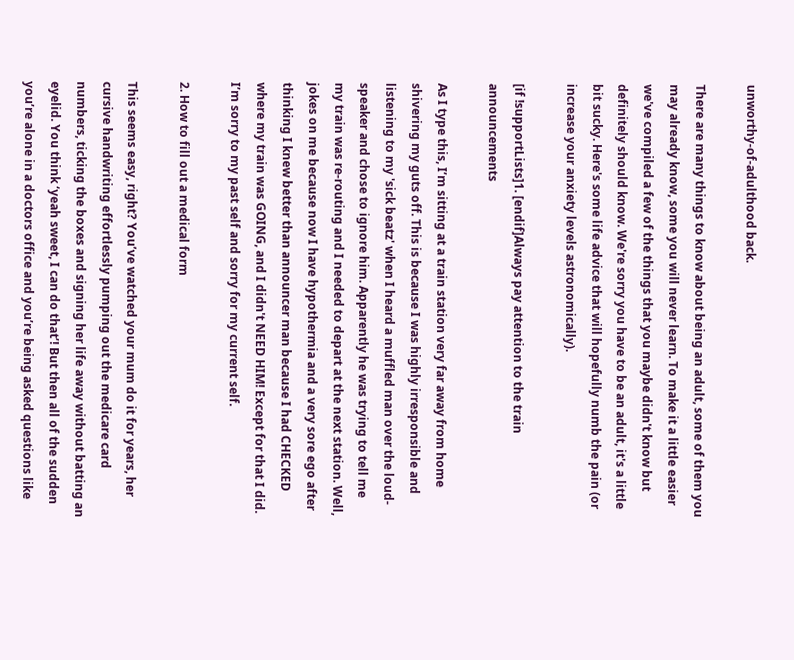unworthy-of-adulthood back.

There are many things to know about being an adult, some of them you may already know, some you will never learn. To make it a little easier we've compiled a few of the things that you maybe didn't know but definitely should know. We're sorry you have to be an adult, it's a little bit sucky. Here's some life advice that will hopefully numb the pain (or increase your anxiety levels astronomically).

[if !supportLists]1. [endif]Always pay attention to the train announcements

As I type this, I’m sitting at a train station very far away from home shivering my guts off. This is because I was highly irresponsible and listening to my 'sick beatz' when I heard a muffled man over the loud-speaker and chose to ignore him. Apparently he was trying to tell me my train was re-routing and I needed to depart at the next station. Well, jokes on me because now I have hypothermia and a very sore ego after thinking I knew better than announcer man because I had CHECKED where my train was GOING, and I didn't NEED HIM! Except for that I did. I’m sorry to my past self and sorry for my current self.

2. How to fill out a medical form

This seems easy, right? You’ve watched your mum do it for years, her cursive handwriting effortlessly pumping out the medicare card numbers, ticking the boxes and signing her life away without batting an eyelid. You think ‘yeah sweet, I can do that’! But then all of the sudden you’re alone in a doctors office and you’re being asked questions like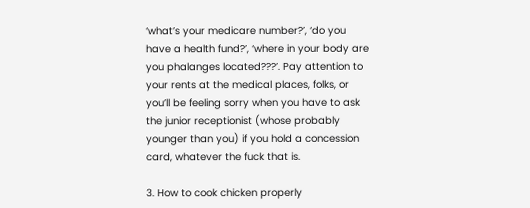‘what’s your medicare number?’, ‘do you have a health fund?’, ‘where in your body are you phalanges located???’. Pay attention to your rents at the medical places, folks, or you’ll be feeling sorry when you have to ask the junior receptionist (whose probably younger than you) if you hold a concession card, whatever the fuck that is.

3. How to cook chicken properly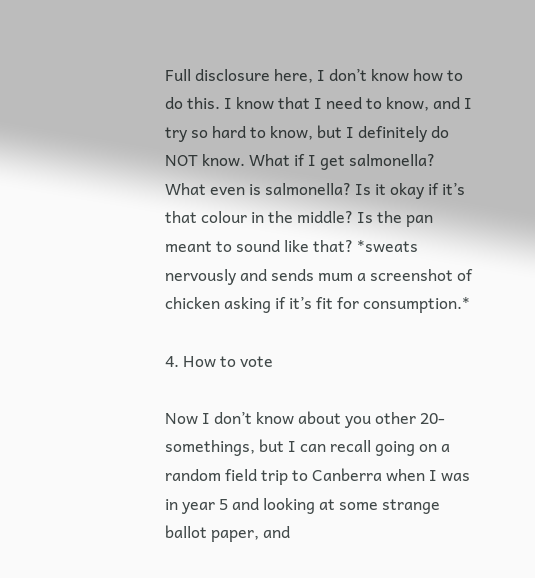Full disclosure here, I don’t know how to do this. I know that I need to know, and I try so hard to know, but I definitely do NOT know. What if I get salmonella? What even is salmonella? Is it okay if it’s that colour in the middle? Is the pan meant to sound like that? *sweats nervously and sends mum a screenshot of chicken asking if it’s fit for consumption.*

4. How to vote

Now I don’t know about you other 20-somethings, but I can recall going on a random field trip to Canberra when I was in year 5 and looking at some strange ballot paper, and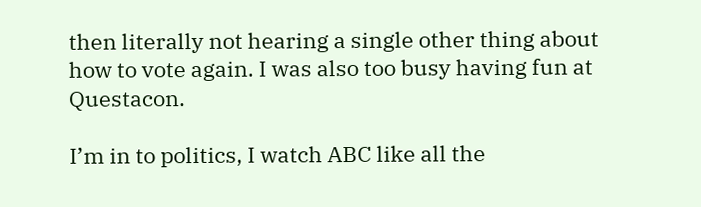then literally not hearing a single other thing about how to vote again. I was also too busy having fun at Questacon.

I’m in to politics, I watch ABC like all the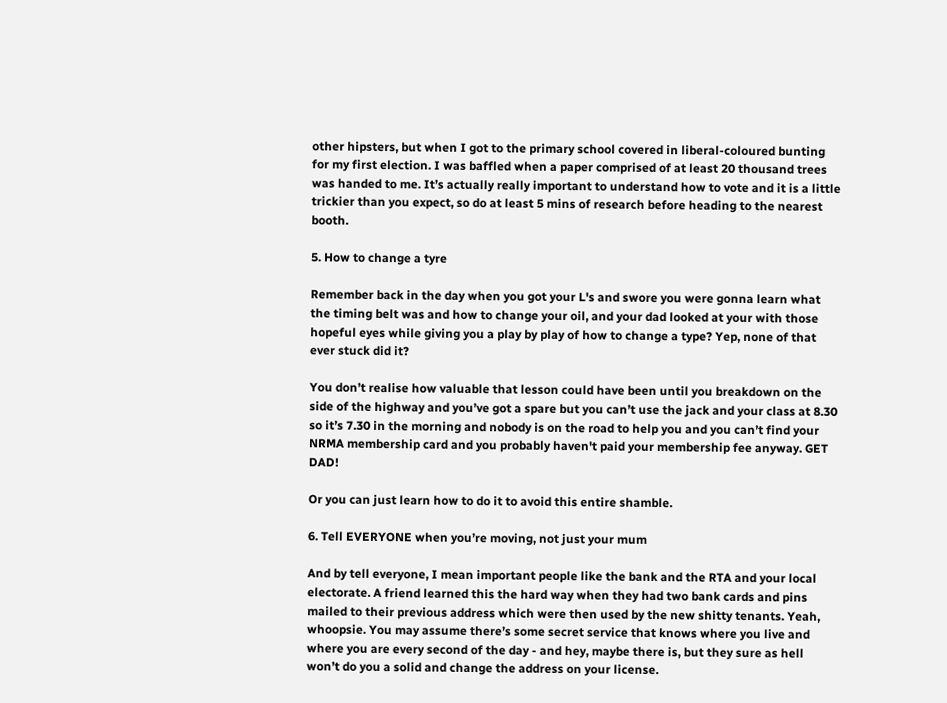other hipsters, but when I got to the primary school covered in liberal-coloured bunting for my first election. I was baffled when a paper comprised of at least 20 thousand trees was handed to me. It’s actually really important to understand how to vote and it is a little trickier than you expect, so do at least 5 mins of research before heading to the nearest booth.

5. How to change a tyre

Remember back in the day when you got your L's and swore you were gonna learn what the timing belt was and how to change your oil, and your dad looked at your with those hopeful eyes while giving you a play by play of how to change a type? Yep, none of that ever stuck did it?

You don’t realise how valuable that lesson could have been until you breakdown on the side of the highway and you’ve got a spare but you can’t use the jack and your class at 8.30 so it’s 7.30 in the morning and nobody is on the road to help you and you can’t find your NRMA membership card and you probably haven't paid your membership fee anyway. GET DAD!

Or you can just learn how to do it to avoid this entire shamble.

6. Tell EVERYONE when you’re moving, not just your mum

And by tell everyone, I mean important people like the bank and the RTA and your local electorate. A friend learned this the hard way when they had two bank cards and pins mailed to their previous address which were then used by the new shitty tenants. Yeah, whoopsie. You may assume there’s some secret service that knows where you live and where you are every second of the day - and hey, maybe there is, but they sure as hell won’t do you a solid and change the address on your license.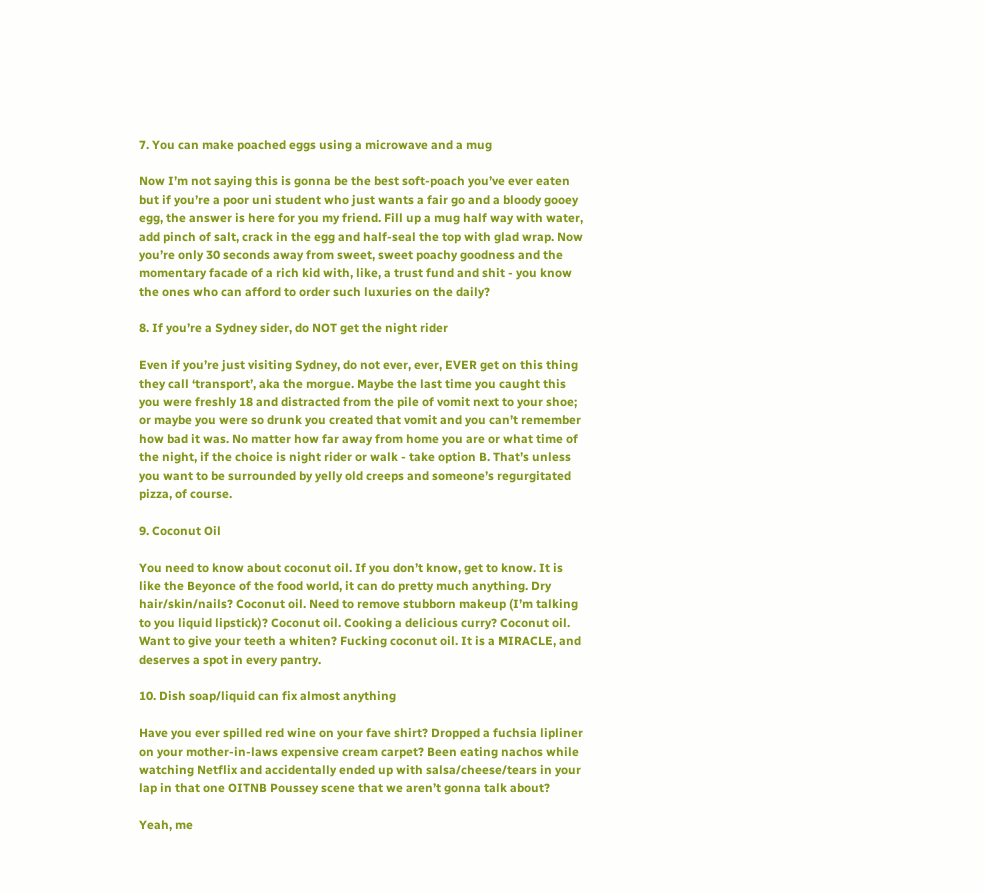7. You can make poached eggs using a microwave and a mug

Now I’m not saying this is gonna be the best soft-poach you’ve ever eaten but if you’re a poor uni student who just wants a fair go and a bloody gooey egg, the answer is here for you my friend. Fill up a mug half way with water, add pinch of salt, crack in the egg and half-seal the top with glad wrap. Now you’re only 30 seconds away from sweet, sweet poachy goodness and the momentary facade of a rich kid with, like, a trust fund and shit - you know the ones who can afford to order such luxuries on the daily?

8. If you’re a Sydney sider, do NOT get the night rider

Even if you’re just visiting Sydney, do not ever, ever, EVER get on this thing they call ‘transport’, aka the morgue. Maybe the last time you caught this you were freshly 18 and distracted from the pile of vomit next to your shoe; or maybe you were so drunk you created that vomit and you can’t remember how bad it was. No matter how far away from home you are or what time of the night, if the choice is night rider or walk - take option B. That’s unless you want to be surrounded by yelly old creeps and someone’s regurgitated pizza, of course.

9. Coconut Oil

You need to know about coconut oil. If you don’t know, get to know. It is like the Beyonce of the food world, it can do pretty much anything. Dry hair/skin/nails? Coconut oil. Need to remove stubborn makeup (I’m talking to you liquid lipstick)? Coconut oil. Cooking a delicious curry? Coconut oil. Want to give your teeth a whiten? Fucking coconut oil. It is a MIRACLE, and deserves a spot in every pantry.

10. Dish soap/liquid can fix almost anything

Have you ever spilled red wine on your fave shirt? Dropped a fuchsia lipliner on your mother-in-laws expensive cream carpet? Been eating nachos while watching Netflix and accidentally ended up with salsa/cheese/tears in your lap in that one OITNB Poussey scene that we aren’t gonna talk about?

Yeah, me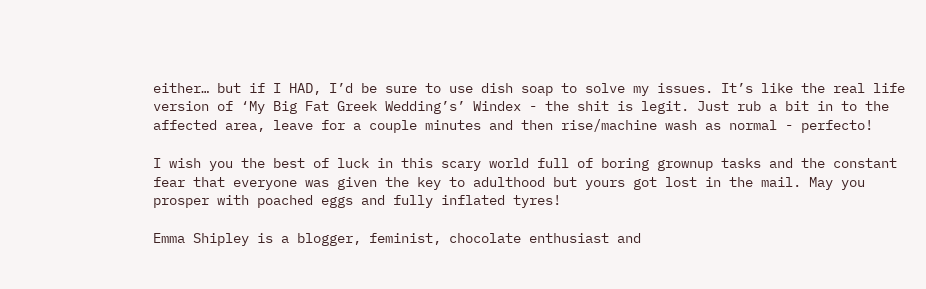either… but if I HAD, I’d be sure to use dish soap to solve my issues. It’s like the real life version of ‘My Big Fat Greek Wedding’s’ Windex - the shit is legit. Just rub a bit in to the affected area, leave for a couple minutes and then rise/machine wash as normal - perfecto!

I wish you the best of luck in this scary world full of boring grownup tasks and the constant fear that everyone was given the key to adulthood but yours got lost in the mail. May you prosper with poached eggs and fully inflated tyres!

Emma Shipley is a blogger, feminist, chocolate enthusiast and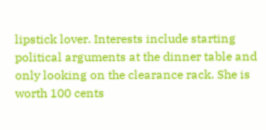lipstick lover. Interests include starting political arguments at the dinner table and only looking on the clearance rack. She is worth 100 cents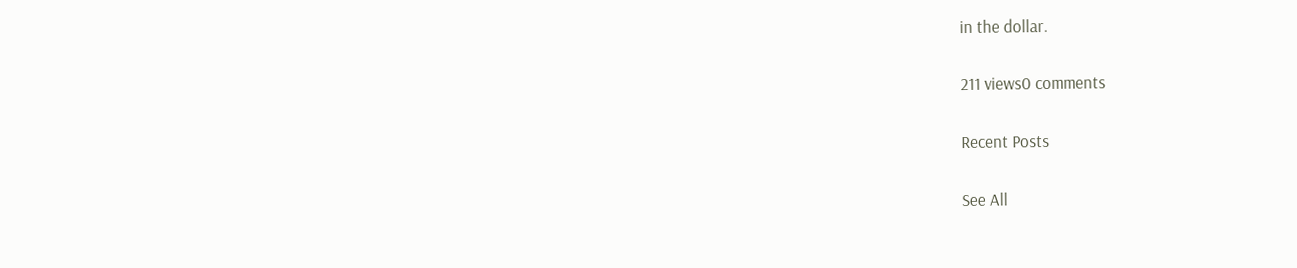in the dollar.

211 views0 comments

Recent Posts

See All